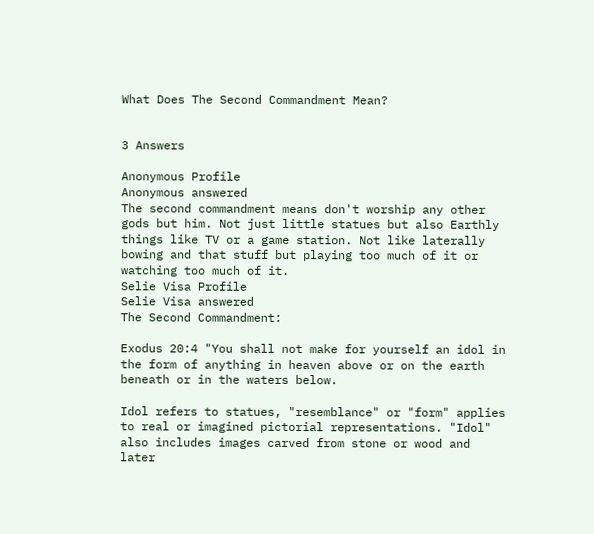What Does The Second Commandment Mean?


3 Answers

Anonymous Profile
Anonymous answered
The second commandment means don't worship any other gods but him. Not just little statues but also Earthly things like TV or a game station. Not like laterally bowing and that stuff but playing too much of it or watching too much of it.
Selie Visa Profile
Selie Visa answered
The Second Commandment:

Exodus 20:4 "You shall not make for yourself an idol in the form of anything in heaven above or on the earth beneath or in the waters below.

Idol refers to statues, "resemblance" or "form" applies to real or imagined pictorial representations. "Idol" also includes images carved from stone or wood and later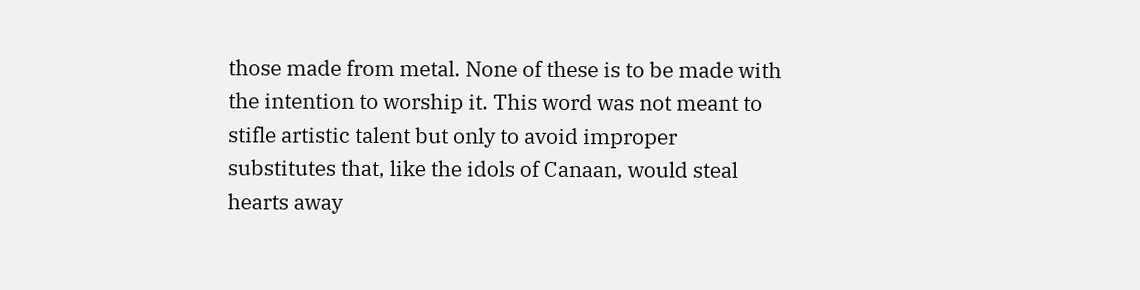those made from metal. None of these is to be made with the intention to worship it. This word was not meant to stifle artistic talent but only to avoid improper substitutes that, like the idols of Canaan, would steal hearts away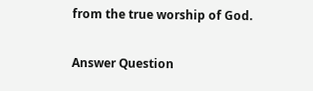from the true worship of God.

Answer Question